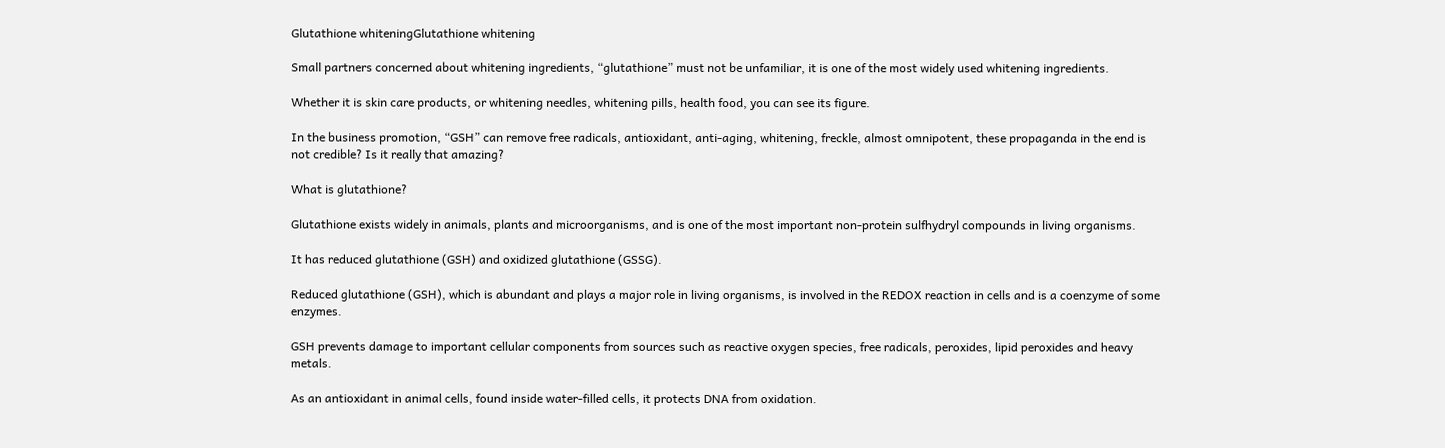Glutathione whiteningGlutathione whitening

Small partners concerned about whitening ingredients, “glutathione” must not be unfamiliar, it is one of the most widely used whitening ingredients.

Whether it is skin care products, or whitening needles, whitening pills, health food, you can see its figure.

In the business promotion, “GSH” can remove free radicals, antioxidant, anti-aging, whitening, freckle, almost omnipotent, these propaganda in the end is not credible? Is it really that amazing?

What is glutathione?

Glutathione exists widely in animals, plants and microorganisms, and is one of the most important non-protein sulfhydryl compounds in living organisms.

It has reduced glutathione (GSH) and oxidized glutathione (GSSG).

Reduced glutathione (GSH), which is abundant and plays a major role in living organisms, is involved in the REDOX reaction in cells and is a coenzyme of some enzymes.

GSH prevents damage to important cellular components from sources such as reactive oxygen species, free radicals, peroxides, lipid peroxides and heavy metals.

As an antioxidant in animal cells, found inside water-filled cells, it protects DNA from oxidation.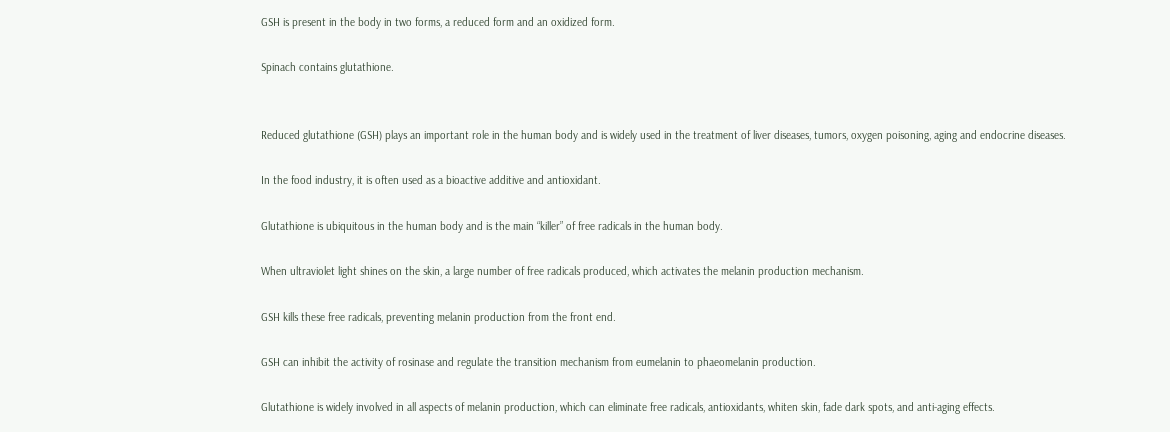GSH is present in the body in two forms, a reduced form and an oxidized form.

Spinach contains glutathione.


Reduced glutathione (GSH) plays an important role in the human body and is widely used in the treatment of liver diseases, tumors, oxygen poisoning, aging and endocrine diseases.

In the food industry, it is often used as a bioactive additive and antioxidant.

Glutathione is ubiquitous in the human body and is the main “killer” of free radicals in the human body.

When ultraviolet light shines on the skin, a large number of free radicals produced, which activates the melanin production mechanism.

GSH kills these free radicals, preventing melanin production from the front end.

GSH can inhibit the activity of rosinase and regulate the transition mechanism from eumelanin to phaeomelanin production.

Glutathione is widely involved in all aspects of melanin production, which can eliminate free radicals, antioxidants, whiten skin, fade dark spots, and anti-aging effects.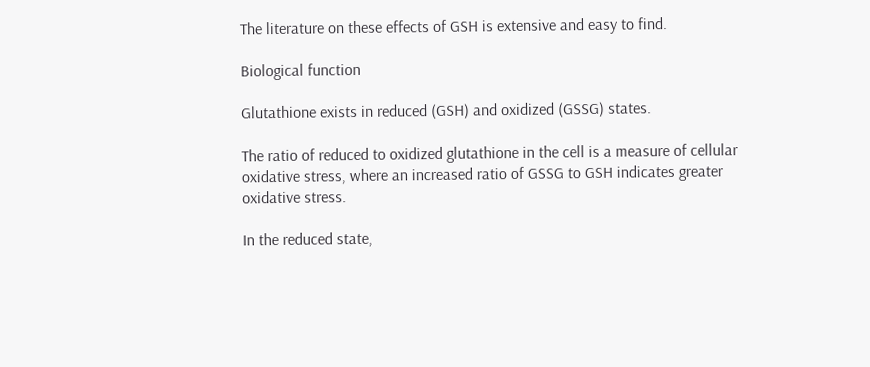The literature on these effects of GSH is extensive and easy to find.

Biological function

Glutathione exists in reduced (GSH) and oxidized (GSSG) states.

The ratio of reduced to oxidized glutathione in the cell is a measure of cellular oxidative stress, where an increased ratio of GSSG to GSH indicates greater oxidative stress.

In the reduced state,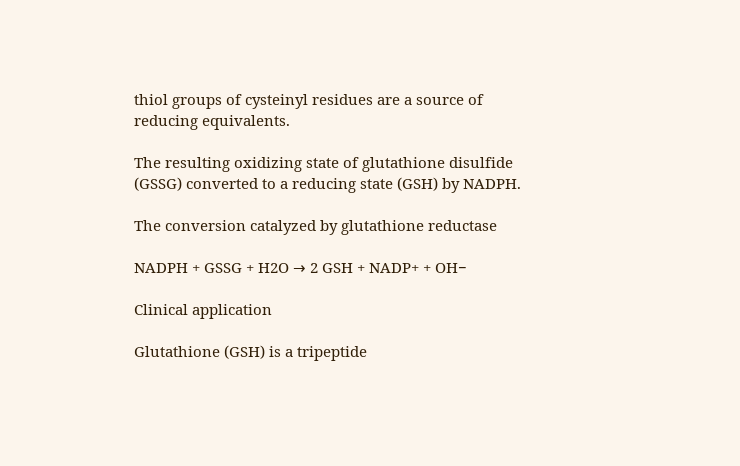thiol groups of cysteinyl residues are a source of reducing equivalents.

The resulting oxidizing state of glutathione disulfide (GSSG) converted to a reducing state (GSH) by NADPH.

The conversion catalyzed by glutathione reductase

NADPH + GSSG + H2O → 2 GSH + NADP+ + OH−

Clinical application

Glutathione (GSH) is a tripeptide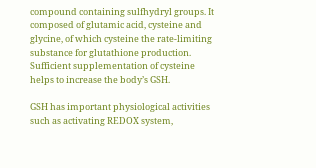compound containing sulfhydryl groups. It composed of glutamic acid, cysteine and glycine, of which cysteine the rate-limiting substance for glutathione production. Sufficient supplementation of cysteine helps to increase the body’s GSH.

GSH has important physiological activities such as activating REDOX system,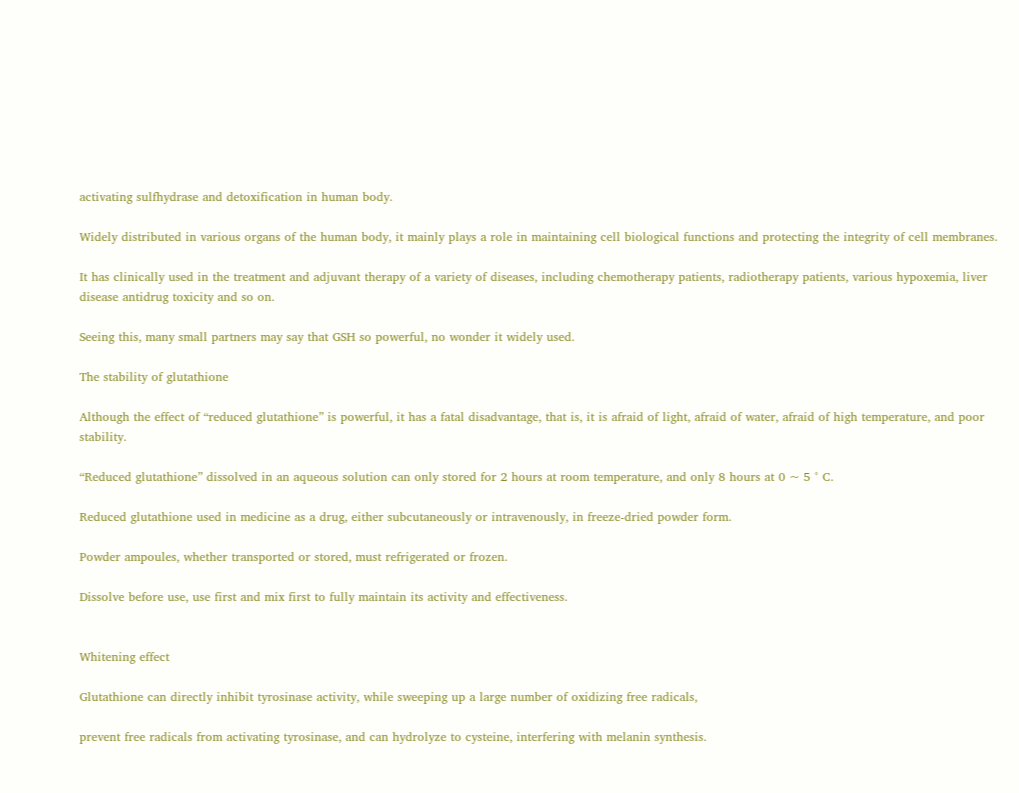activating sulfhydrase and detoxification in human body.

Widely distributed in various organs of the human body, it mainly plays a role in maintaining cell biological functions and protecting the integrity of cell membranes.

It has clinically used in the treatment and adjuvant therapy of a variety of diseases, including chemotherapy patients, radiotherapy patients, various hypoxemia, liver disease antidrug toxicity and so on.

Seeing this, many small partners may say that GSH so powerful, no wonder it widely used.

The stability of glutathione

Although the effect of “reduced glutathione” is powerful, it has a fatal disadvantage, that is, it is afraid of light, afraid of water, afraid of high temperature, and poor stability.

“Reduced glutathione” dissolved in an aqueous solution can only stored for 2 hours at room temperature, and only 8 hours at 0 ~ 5 ° C.

Reduced glutathione used in medicine as a drug, either subcutaneously or intravenously, in freeze-dried powder form.

Powder ampoules, whether transported or stored, must refrigerated or frozen.

Dissolve before use, use first and mix first to fully maintain its activity and effectiveness.


Whitening effect

Glutathione can directly inhibit tyrosinase activity, while sweeping up a large number of oxidizing free radicals,

prevent free radicals from activating tyrosinase, and can hydrolyze to cysteine, interfering with melanin synthesis.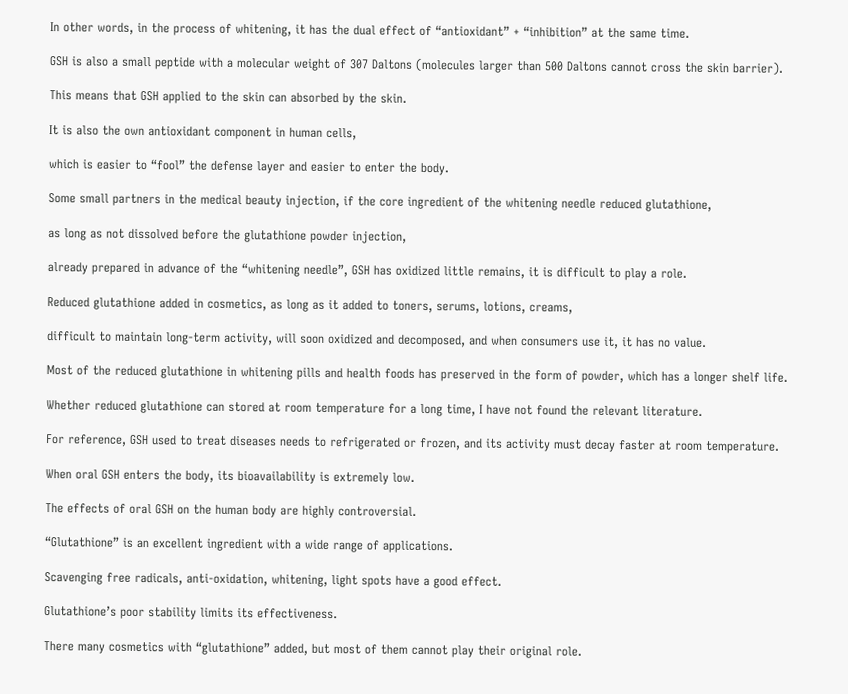In other words, in the process of whitening, it has the dual effect of “antioxidant” + “inhibition” at the same time.

GSH is also a small peptide with a molecular weight of 307 Daltons (molecules larger than 500 Daltons cannot cross the skin barrier).

This means that GSH applied to the skin can absorbed by the skin.

It is also the own antioxidant component in human cells,

which is easier to “fool” the defense layer and easier to enter the body.

Some small partners in the medical beauty injection, if the core ingredient of the whitening needle reduced glutathione,

as long as not dissolved before the glutathione powder injection,

already prepared in advance of the “whitening needle”, GSH has oxidized little remains, it is difficult to play a role.

Reduced glutathione added in cosmetics, as long as it added to toners, serums, lotions, creams,

difficult to maintain long-term activity, will soon oxidized and decomposed, and when consumers use it, it has no value.

Most of the reduced glutathione in whitening pills and health foods has preserved in the form of powder, which has a longer shelf life.

Whether reduced glutathione can stored at room temperature for a long time, I have not found the relevant literature.

For reference, GSH used to treat diseases needs to refrigerated or frozen, and its activity must decay faster at room temperature.

When oral GSH enters the body, its bioavailability is extremely low.

The effects of oral GSH on the human body are highly controversial.

“Glutathione” is an excellent ingredient with a wide range of applications.

Scavenging free radicals, anti-oxidation, whitening, light spots have a good effect.

Glutathione’s poor stability limits its effectiveness.

There many cosmetics with “glutathione” added, but most of them cannot play their original role.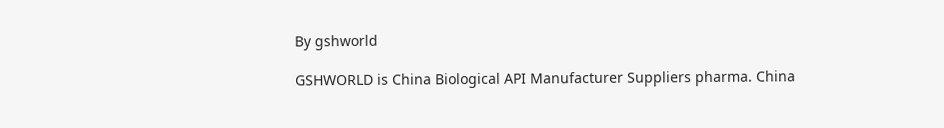By gshworld

GSHWORLD is China Biological API Manufacturer Suppliers pharma. China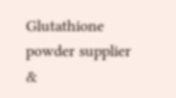Glutathione powder supplier &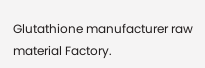Glutathione manufacturer raw material Factory.